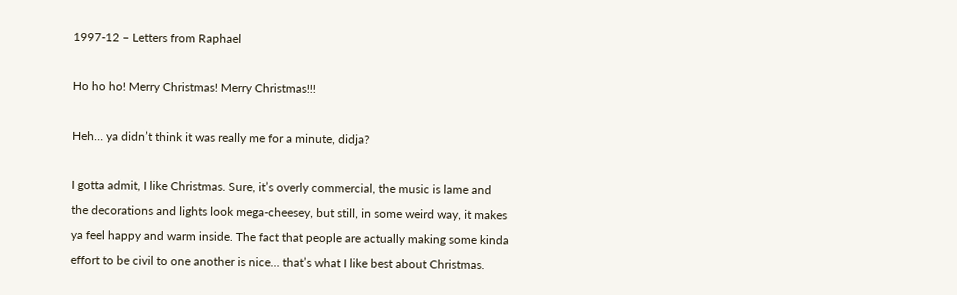1997-12 – Letters from Raphael

Ho ho ho! Merry Christmas! Merry Christmas!!!

Heh… ya didn’t think it was really me for a minute, didja?

I gotta admit, I like Christmas. Sure, it’s overly commercial, the music is lame and the decorations and lights look mega-cheesey, but still, in some weird way, it makes ya feel happy and warm inside. The fact that people are actually making some kinda effort to be civil to one another is nice… that’s what I like best about Christmas.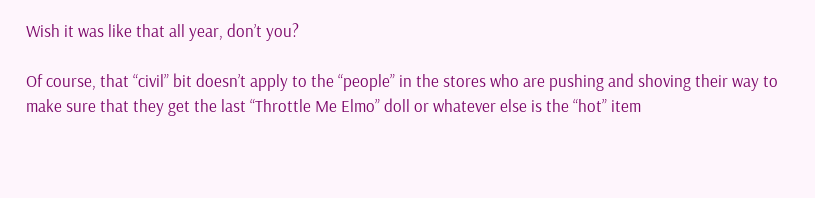Wish it was like that all year, don’t you?

Of course, that “civil” bit doesn’t apply to the “people” in the stores who are pushing and shoving their way to make sure that they get the last “Throttle Me Elmo” doll or whatever else is the “hot” item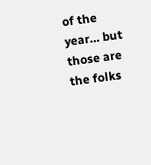of the year… but those are the folks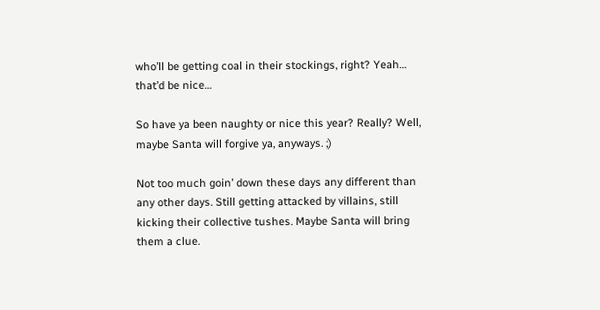who’ll be getting coal in their stockings, right? Yeah… that’d be nice…

So have ya been naughty or nice this year? Really? Well, maybe Santa will forgive ya, anyways. ;)

Not too much goin’ down these days any different than any other days. Still getting attacked by villains, still kicking their collective tushes. Maybe Santa will bring them a clue.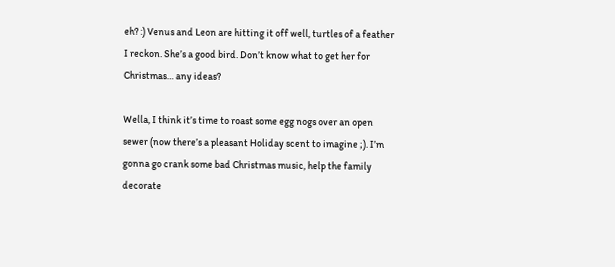eh? :) Venus and Leon are hitting it off well, turtles of a feather I reckon. She’s a good bird. Don’t know what to get her for Christmas… any ideas?

Wella, I think it’s time to roast some egg nogs over an open sewer (now there’s a pleasant Holiday scent to imagine ;). I’m gonna go crank some bad Christmas music, help the family decorate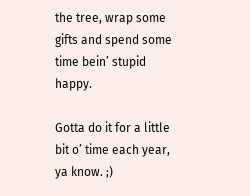the tree, wrap some gifts and spend some time bein’ stupid happy.

Gotta do it for a little bit o’ time each year, ya know. ;)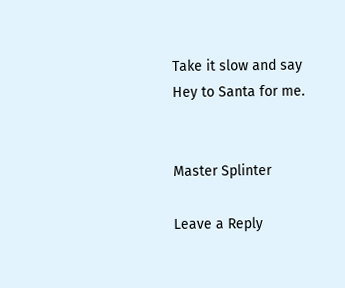Take it slow and say Hey to Santa for me.


Master Splinter

Leave a Reply